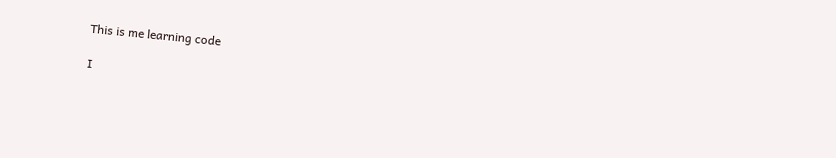This is me learning code

I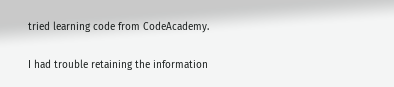tried learning code from CodeAcademy.

I had trouble retaining the information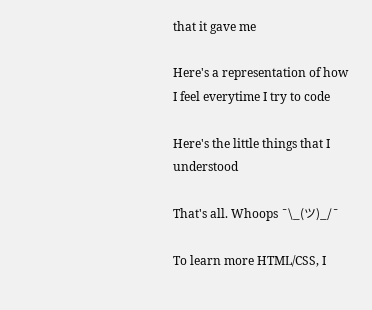that it gave me

Here's a representation of how I feel everytime I try to code

Here's the little things that I understood

That's all. Whoops ¯\_(ツ)_/¯

To learn more HTML/CSS, I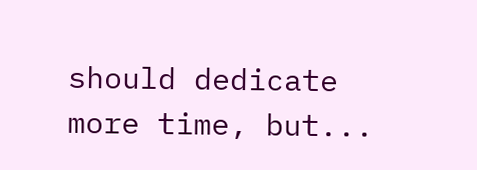should dedicate more time, but...